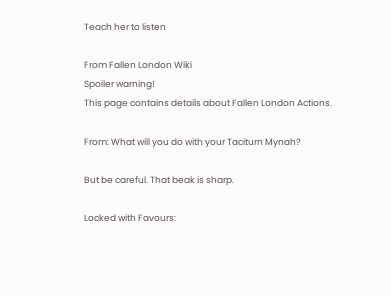Teach her to listen

From Fallen London Wiki
Spoiler warning!
This page contains details about Fallen London Actions.

From: What will you do with your Taciturn Mynah?

But be careful. That beak is sharp.

Locked with Favours: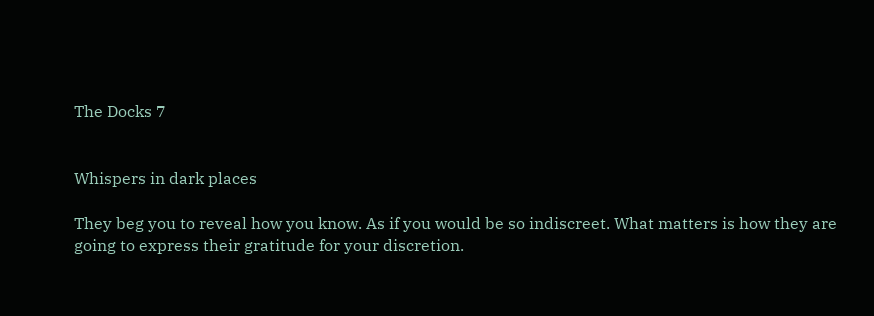The Docks 7


Whispers in dark places

They beg you to reveal how you know. As if you would be so indiscreet. What matters is how they are going to express their gratitude for your discretion.